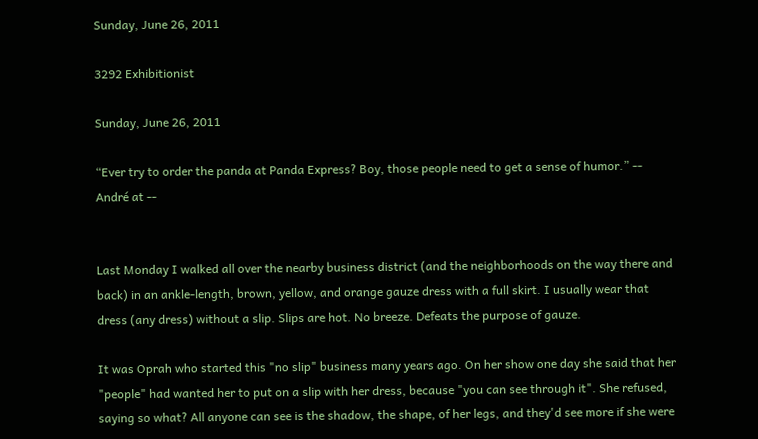Sunday, June 26, 2011

3292 Exhibitionist

Sunday, June 26, 2011

“Ever try to order the panda at Panda Express? Boy, those people need to get a sense of humor.” -- André at --


Last Monday I walked all over the nearby business district (and the neighborhoods on the way there and back) in an ankle-length, brown, yellow, and orange gauze dress with a full skirt. I usually wear that dress (any dress) without a slip. Slips are hot. No breeze. Defeats the purpose of gauze.

It was Oprah who started this "no slip" business many years ago. On her show one day she said that her "people" had wanted her to put on a slip with her dress, because "you can see through it". She refused, saying so what? All anyone can see is the shadow, the shape, of her legs, and they'd see more if she were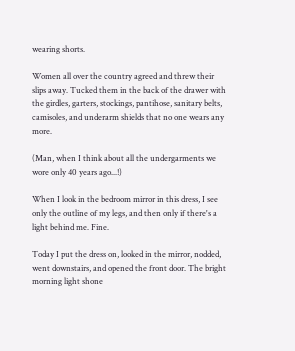wearing shorts.

Women all over the country agreed and threw their slips away. Tucked them in the back of the drawer with the girdles, garters, stockings, pantihose, sanitary belts, camisoles, and underarm shields that no one wears any more.

(Man, when I think about all the undergarments we wore only 40 years ago...!)

When I look in the bedroom mirror in this dress, I see only the outline of my legs, and then only if there's a light behind me. Fine.

Today I put the dress on, looked in the mirror, nodded, went downstairs, and opened the front door. The bright morning light shone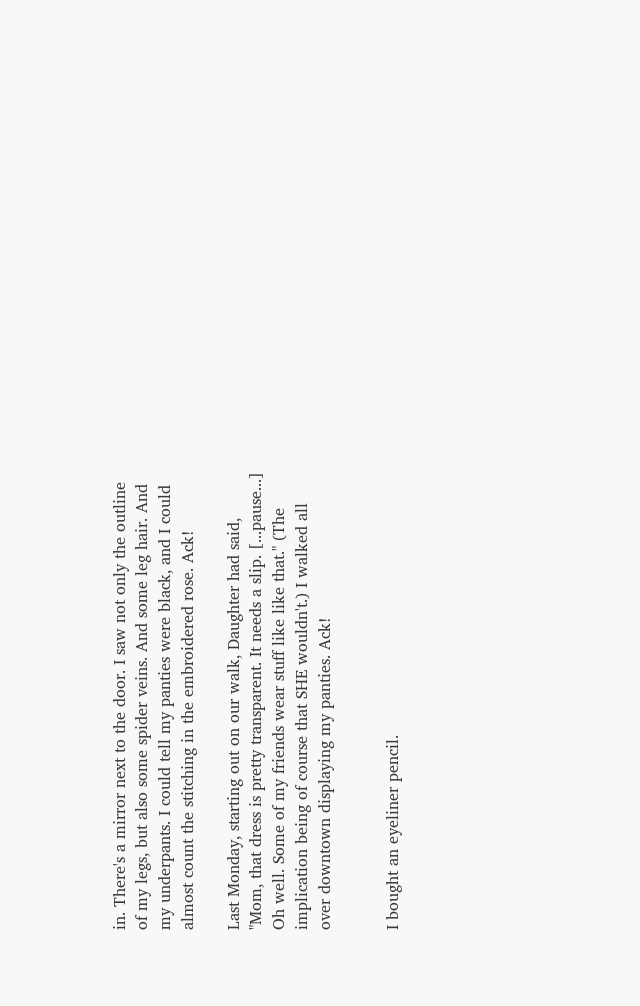in. There's a mirror next to the door. I saw not only the outline of my legs, but also some spider veins. And some leg hair. And my underpants. I could tell my panties were black, and I could almost count the stitching in the embroidered rose. Ack!

Last Monday, starting out on our walk, Daughter had said, "Mom, that dress is pretty transparent. It needs a slip. [...pause...] Oh well. Some of my friends wear stuff like like that." (The implication being of course that SHE wouldn't.) I walked all over downtown displaying my panties. Ack!


I bought an eyeliner pencil.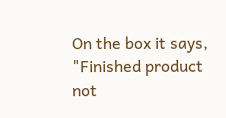On the box it says, "Finished product not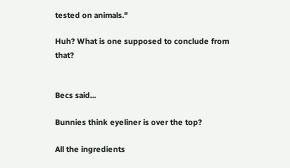tested on animals."

Huh? What is one supposed to conclude from that?


Becs said...

Bunnies think eyeliner is over the top?

All the ingredients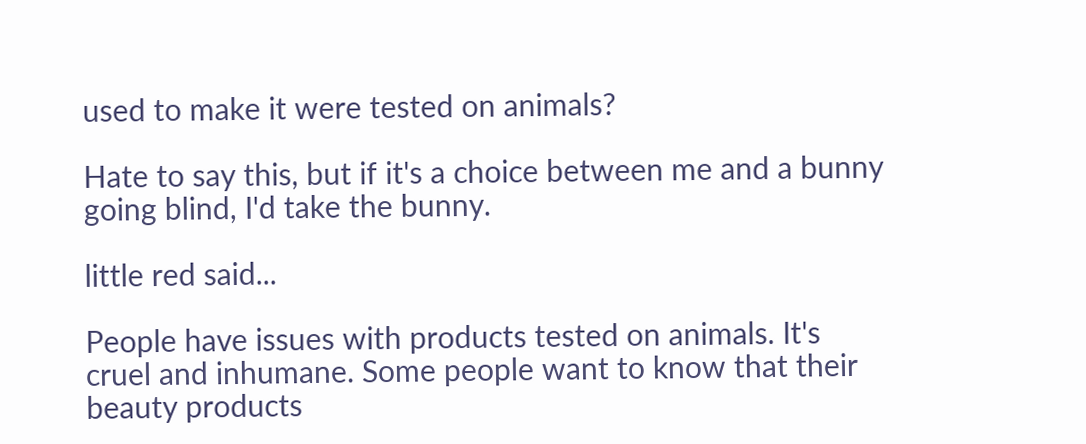used to make it were tested on animals?

Hate to say this, but if it's a choice between me and a bunny going blind, I'd take the bunny.

little red said...

People have issues with products tested on animals. It's cruel and inhumane. Some people want to know that their beauty products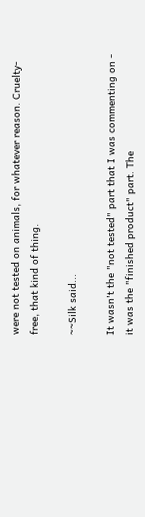were not tested on animals, for whatever reason. Cruelty-free, that kind of thing.

~~Silk said...

It wasn't the "not tested" part that I was commenting on - it was the "finished product" part. The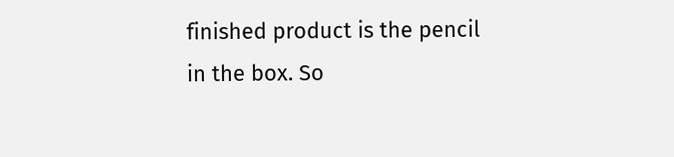finished product is the pencil in the box. So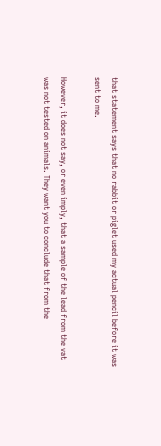that statement says that no rabbit or piglet used my actual pencil before it was sent to me.

However, it does not say, or even imply, that a sample of the lead from the vat was not tested on animals. They want you to conclude that from the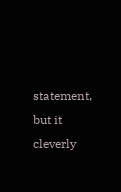statement, but it cleverly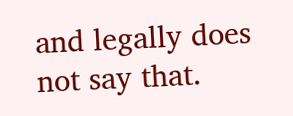and legally does not say that.